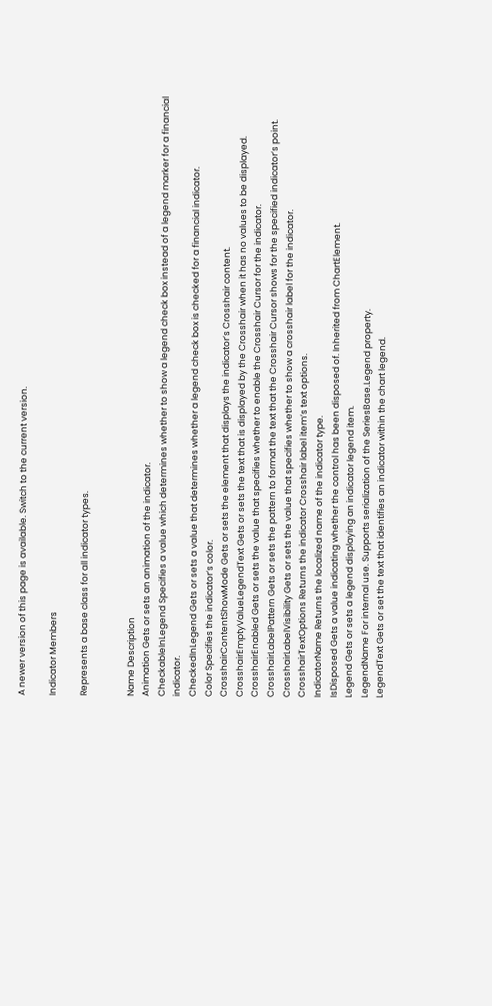A newer version of this page is available. Switch to the current version.

Indicator Members

Represents a base class for all indicator types.


Name Description
Animation Gets or sets an animation of the indicator.
CheckableInLegend Specifies a value which determines whether to show a legend check box instead of a legend marker for a financial indicator.
CheckedInLegend Gets or sets a value that determines whether a legend check box is checked for a financial indicator.
Color Specifies the indicator‘s color.
CrosshairContentShowMode Gets or sets the element that displays the indicator’s Crosshair content.
CrosshairEmptyValueLegendText Gets or sets the text that is displayed by the Crosshair when it has no values to be displayed.
CrosshairEnabled Gets or sets the value that specifies whether to enable the Crosshair Cursor for the indicator.
CrosshairLabelPattern Gets or sets the pattern to format the text that the Crosshair Cursor shows for the specified indicator’s point.
CrosshairLabelVisibility Gets or sets the value that specifies whether to show a crosshair label for the indicator.
CrosshairTextOptions Returns the indicator Crosshair label item’s text options.
IndicatorName Returns the localized name of the indicator type.
IsDisposed Gets a value indicating whether the control has been disposed of. Inherited from ChartElement.
Legend Gets or sets a legend displaying an indicator legend item.
LegendName For internal use. Supports serialization of the SeriesBase.Legend property.
LegendText Gets or set the text that identifies an indicator within the chart legend.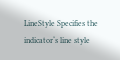LineStyle Specifies the indicator‘s line style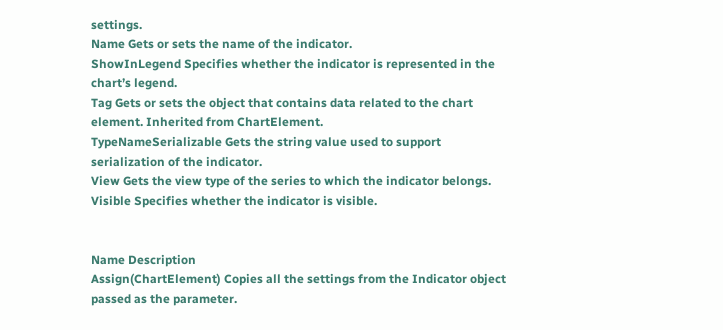settings.
Name Gets or sets the name of the indicator.
ShowInLegend Specifies whether the indicator is represented in the chart’s legend.
Tag Gets or sets the object that contains data related to the chart element. Inherited from ChartElement.
TypeNameSerializable Gets the string value used to support serialization of the indicator.
View Gets the view type of the series to which the indicator belongs.
Visible Specifies whether the indicator is visible.


Name Description
Assign(ChartElement) Copies all the settings from the Indicator object passed as the parameter.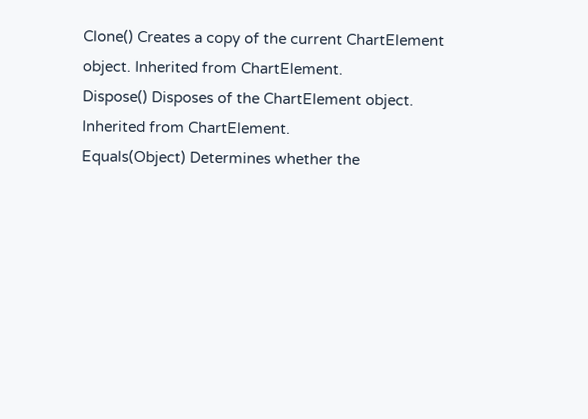Clone() Creates a copy of the current ChartElement object. Inherited from ChartElement.
Dispose() Disposes of the ChartElement object. Inherited from ChartElement.
Equals(Object) Determines whether the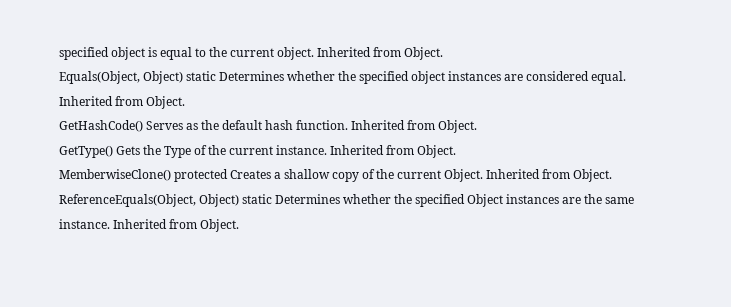specified object is equal to the current object. Inherited from Object.
Equals(Object, Object) static Determines whether the specified object instances are considered equal. Inherited from Object.
GetHashCode() Serves as the default hash function. Inherited from Object.
GetType() Gets the Type of the current instance. Inherited from Object.
MemberwiseClone() protected Creates a shallow copy of the current Object. Inherited from Object.
ReferenceEquals(Object, Object) static Determines whether the specified Object instances are the same instance. Inherited from Object.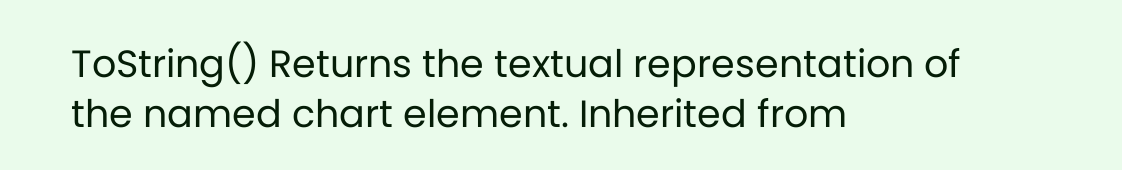ToString() Returns the textual representation of the named chart element. Inherited from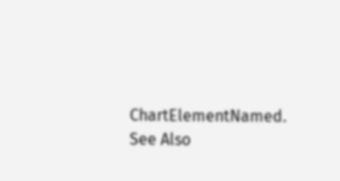ChartElementNamed.
See Also